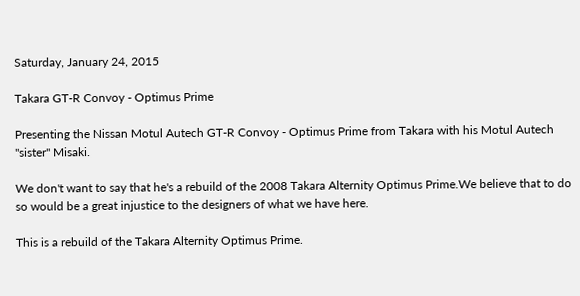Saturday, January 24, 2015

Takara GT-R Convoy - Optimus Prime

Presenting the Nissan Motul Autech GT-R Convoy - Optimus Prime from Takara with his Motul Autech "sister" Misaki.

We don't want to say that he's a rebuild of the 2008 Takara Alternity Optimus Prime.We believe that to do so would be a great injustice to the designers of what we have here.

This is a rebuild of the Takara Alternity Optimus Prime.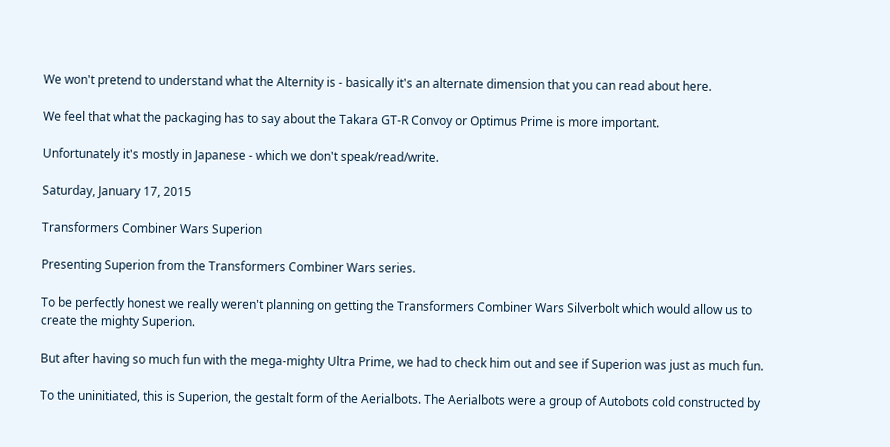We won't pretend to understand what the Alternity is - basically it's an alternate dimension that you can read about here.

We feel that what the packaging has to say about the Takara GT-R Convoy or Optimus Prime is more important.

Unfortunately it's mostly in Japanese - which we don't speak/read/write.

Saturday, January 17, 2015

Transformers Combiner Wars Superion

Presenting Superion from the Transformers Combiner Wars series.

To be perfectly honest we really weren't planning on getting the Transformers Combiner Wars Silverbolt which would allow us to create the mighty Superion.

But after having so much fun with the mega-mighty Ultra Prime, we had to check him out and see if Superion was just as much fun.

To the uninitiated, this is Superion, the gestalt form of the Aerialbots. The Aerialbots were a group of Autobots cold constructed by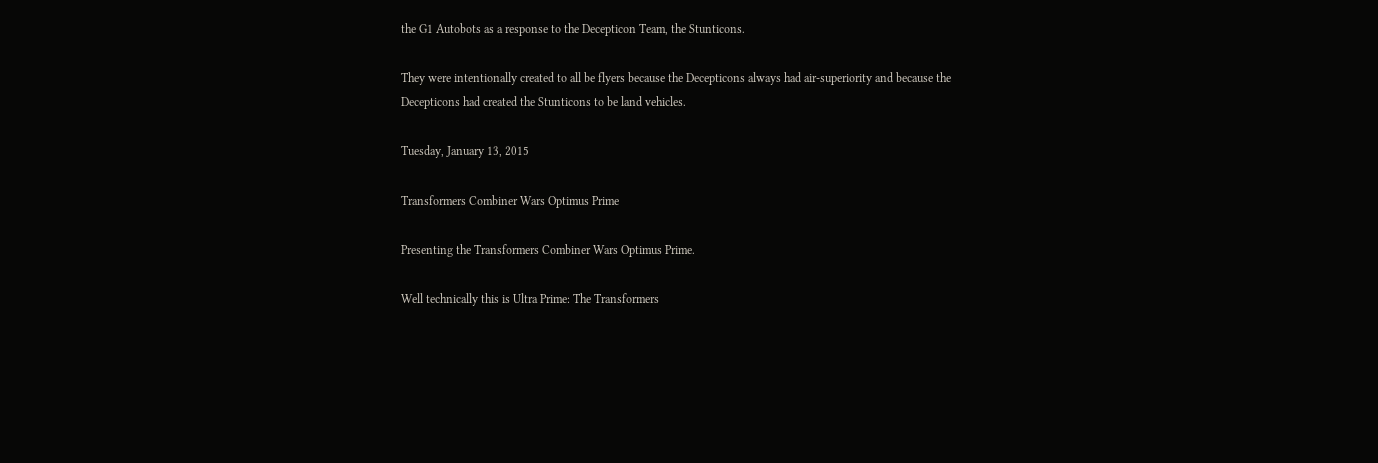the G1 Autobots as a response to the Decepticon Team, the Stunticons.

They were intentionally created to all be flyers because the Decepticons always had air-superiority and because the Decepticons had created the Stunticons to be land vehicles.

Tuesday, January 13, 2015

Transformers Combiner Wars Optimus Prime

Presenting the Transformers Combiner Wars Optimus Prime.

Well technically this is Ultra Prime: The Transformers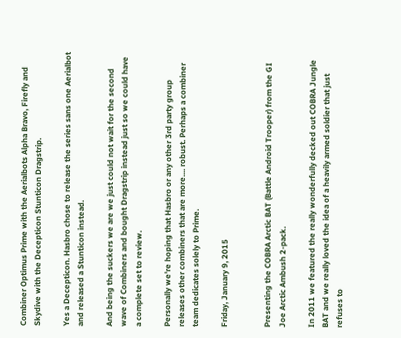Combiner Optimus Prime with the Aerialbots Alpha Bravo, Firefly and Skydive with the Decepticon Stunticon Dragstrip.

Yes a Decepticon. Hasbro chose to release the series sans one Aerialbot and released a Stunticon instead.

And being the suckers we are we just could not wait for the second wave of Combiners and bought Dragstrip instead just so we could have a complete set to review.

Personally we're hoping that Hasbro or any other 3rd party group releases other combiners that are more.... robust. Perhaps a combiner team dedicates solely to Prime.

Friday, January 9, 2015


Presenting the COBRA Arctic BAT (Battle Android Trooper) from the GI Joe Arctic Ambush 2-pack.

In 2011 we featured the really wonderfully decked out COBRA Jungle BAT and we really loved the idea of a heavily armed soldier that just refuses to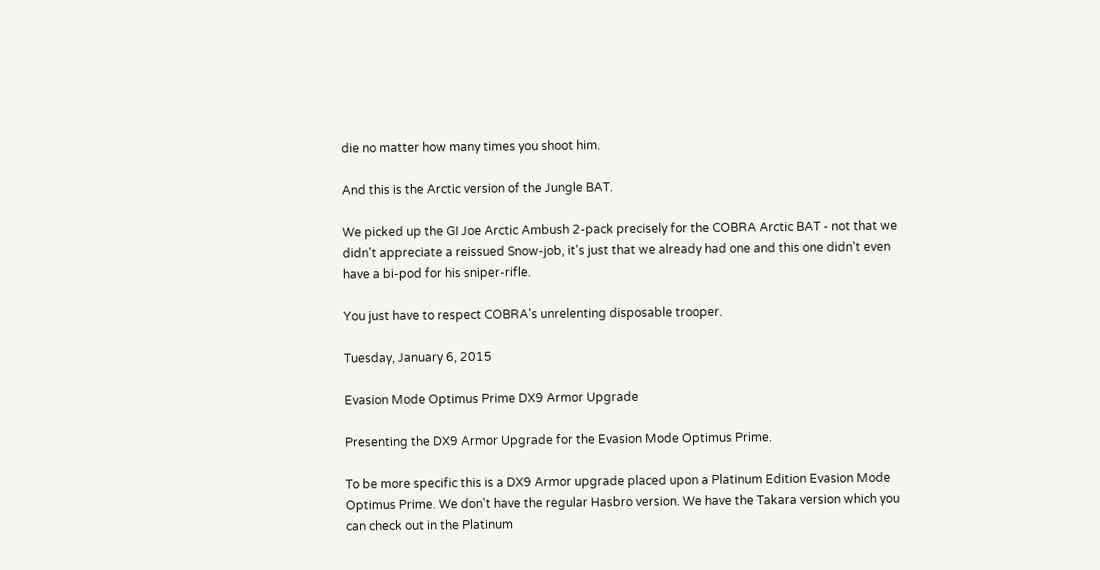die no matter how many times you shoot him.

And this is the Arctic version of the Jungle BAT.

We picked up the GI Joe Arctic Ambush 2-pack precisely for the COBRA Arctic BAT - not that we didn't appreciate a reissued Snow-job, it's just that we already had one and this one didn't even have a bi-pod for his sniper-rifle.

You just have to respect COBRA's unrelenting disposable trooper.

Tuesday, January 6, 2015

Evasion Mode Optimus Prime DX9 Armor Upgrade

Presenting the DX9 Armor Upgrade for the Evasion Mode Optimus Prime.

To be more specific this is a DX9 Armor upgrade placed upon a Platinum Edition Evasion Mode Optimus Prime. We don't have the regular Hasbro version. We have the Takara version which you can check out in the Platinum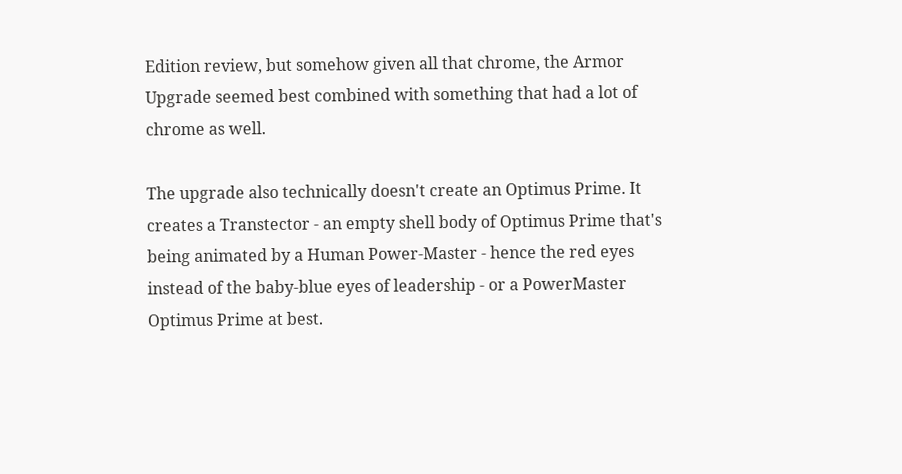Edition review, but somehow given all that chrome, the Armor Upgrade seemed best combined with something that had a lot of chrome as well.

The upgrade also technically doesn't create an Optimus Prime. It creates a Transtector - an empty shell body of Optimus Prime that's being animated by a Human Power-Master - hence the red eyes instead of the baby-blue eyes of leadership - or a PowerMaster Optimus Prime at best.